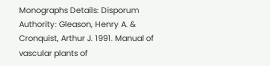Monographs Details: Disporum
Authority: Gleason, Henry A. & Cronquist, Arthur J. 1991. Manual of vascular plants of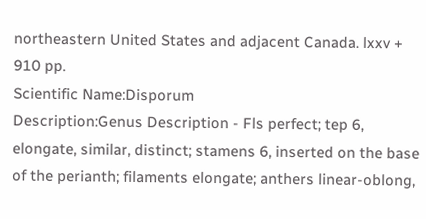northeastern United States and adjacent Canada. lxxv + 910 pp.
Scientific Name:Disporum
Description:Genus Description - Fls perfect; tep 6, elongate, similar, distinct; stamens 6, inserted on the base of the perianth; filaments elongate; anthers linear-oblong,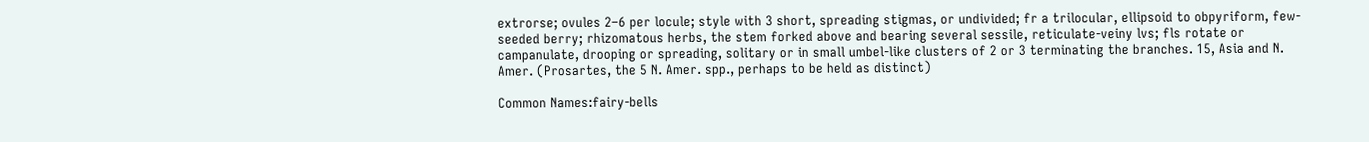extrorse; ovules 2–6 per locule; style with 3 short, spreading stigmas, or undivided; fr a trilocular, ellipsoid to obpyriform, few-seeded berry; rhizomatous herbs, the stem forked above and bearing several sessile, reticulate-veiny lvs; fls rotate or campanulate, drooping or spreading, solitary or in small umbel-like clusters of 2 or 3 terminating the branches. 15, Asia and N. Amer. (Prosartes, the 5 N. Amer. spp., perhaps to be held as distinct)

Common Names:fairy-bells